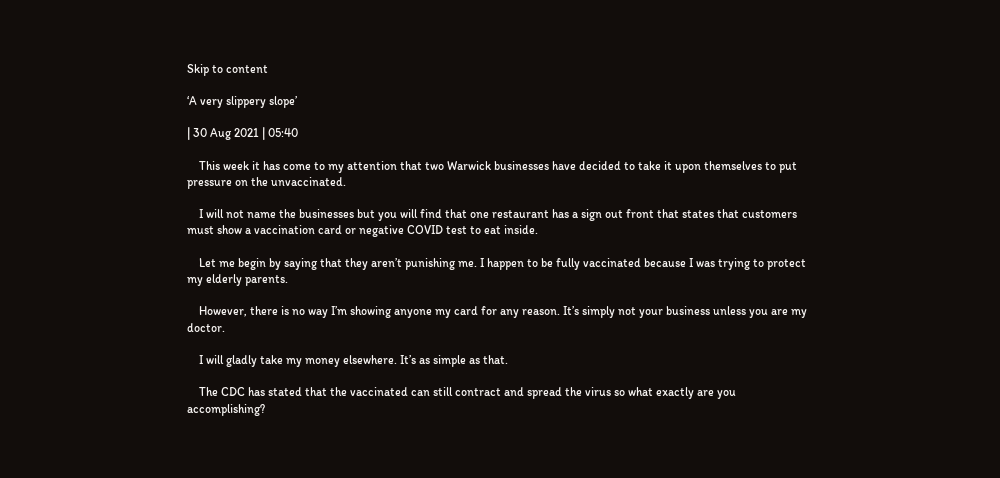Skip to content

‘A very slippery slope’

| 30 Aug 2021 | 05:40

    This week it has come to my attention that two Warwick businesses have decided to take it upon themselves to put pressure on the unvaccinated.

    I will not name the businesses but you will find that one restaurant has a sign out front that states that customers must show a vaccination card or negative COVID test to eat inside.

    Let me begin by saying that they aren’t punishing me. I happen to be fully vaccinated because I was trying to protect my elderly parents.

    However, there is no way I’m showing anyone my card for any reason. It’s simply not your business unless you are my doctor.

    I will gladly take my money elsewhere. It’s as simple as that.

    The CDC has stated that the vaccinated can still contract and spread the virus so what exactly are you accomplishing?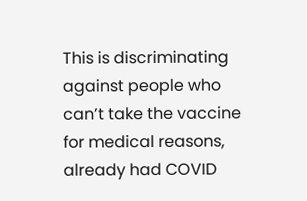This is discriminating against people who can’t take the vaccine for medical reasons, already had COVID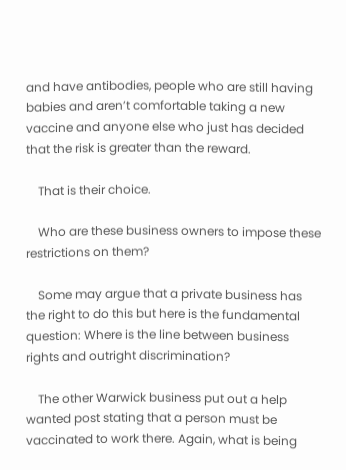and have antibodies, people who are still having babies and aren’t comfortable taking a new vaccine and anyone else who just has decided that the risk is greater than the reward.

    That is their choice.

    Who are these business owners to impose these restrictions on them?

    Some may argue that a private business has the right to do this but here is the fundamental question: Where is the line between business rights and outright discrimination?

    The other Warwick business put out a help wanted post stating that a person must be vaccinated to work there. Again, what is being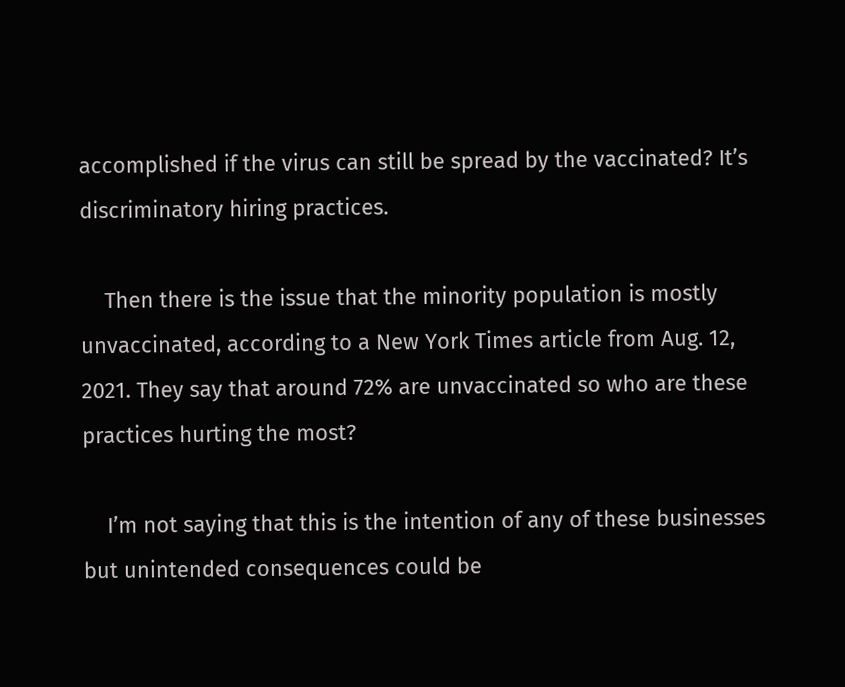accomplished if the virus can still be spread by the vaccinated? It’s discriminatory hiring practices.

    Then there is the issue that the minority population is mostly unvaccinated, according to a New York Times article from Aug. 12, 2021. They say that around 72% are unvaccinated so who are these practices hurting the most?

    I’m not saying that this is the intention of any of these businesses but unintended consequences could be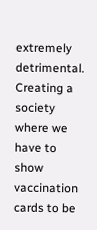extremely detrimental. Creating a society where we have to show vaccination cards to be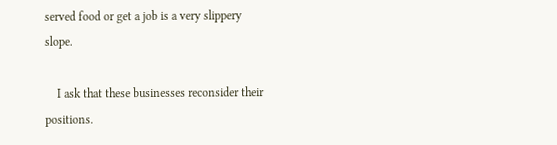served food or get a job is a very slippery slope.

    I ask that these businesses reconsider their positions.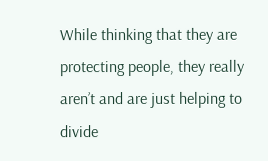While thinking that they are protecting people, they really aren’t and are just helping to divide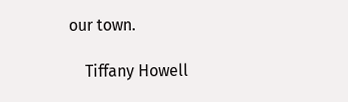our town.

    Tiffany Howell